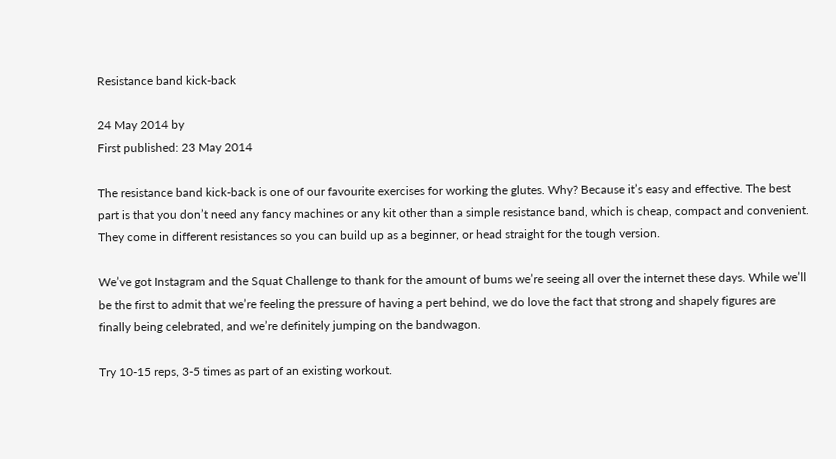Resistance band kick-back

24 May 2014 by
First published: 23 May 2014

The resistance band kick-back is one of our favourite exercises for working the glutes. Why? Because it’s easy and effective. The best part is that you don’t need any fancy machines or any kit other than a simple resistance band, which is cheap, compact and convenient. They come in different resistances so you can build up as a beginner, or head straight for the tough version.

We’ve got Instagram and the Squat Challenge to thank for the amount of bums we’re seeing all over the internet these days. While we’ll be the first to admit that we’re feeling the pressure of having a pert behind, we do love the fact that strong and shapely figures are finally being celebrated, and we’re definitely jumping on the bandwagon.

Try 10-15 reps, 3-5 times as part of an existing workout.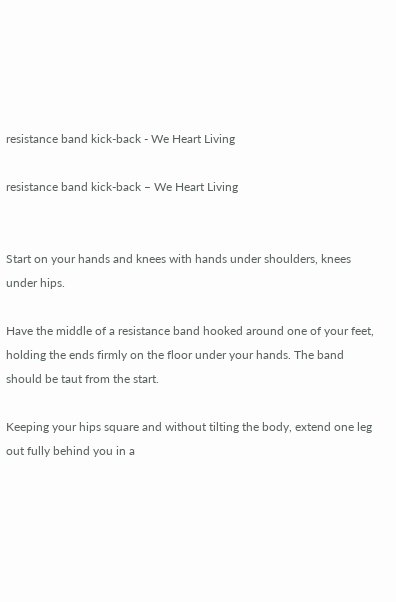resistance band kick-back - We Heart Living

resistance band kick-back – We Heart Living


Start on your hands and knees with hands under shoulders, knees under hips.

Have the middle of a resistance band hooked around one of your feet, holding the ends firmly on the floor under your hands. The band should be taut from the start.

Keeping your hips square and without tilting the body, extend one leg out fully behind you in a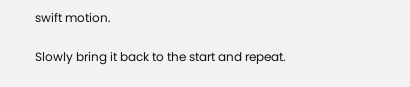swift motion.

Slowly bring it back to the start and repeat.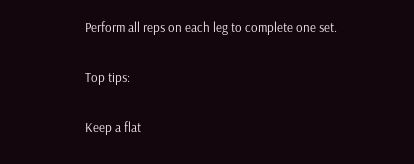Perform all reps on each leg to complete one set.

Top tips:

Keep a flat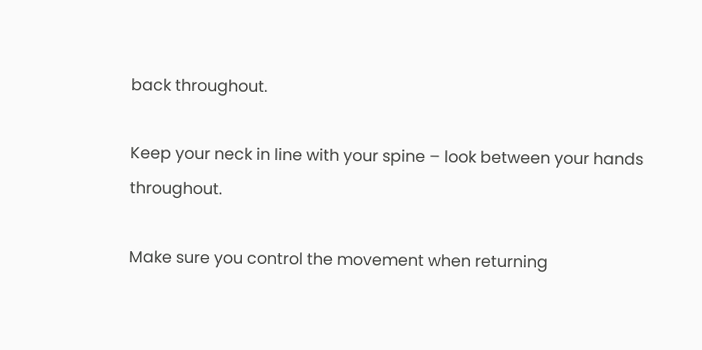back throughout.

Keep your neck in line with your spine – look between your hands throughout.

Make sure you control the movement when returning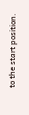to the start position.